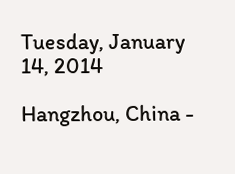Tuesday, January 14, 2014

Hangzhou, China -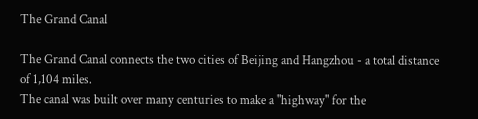The Grand Canal

The Grand Canal connects the two cities of Beijing and Hangzhou - a total distance of 1,104 miles.
The canal was built over many centuries to make a "highway" for the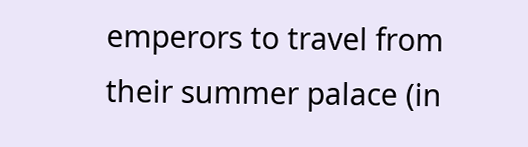emperors to travel from their summer palace (in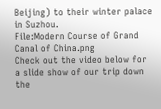Beijing) to their winter palace in Suzhou.
File:Modern Course of Grand Canal of China.png
Check out the video below for a slide show of our trip down the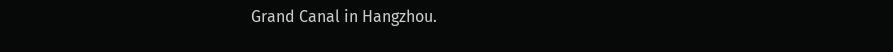Grand Canal in Hangzhou.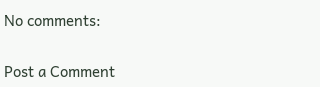No comments:

Post a Comment